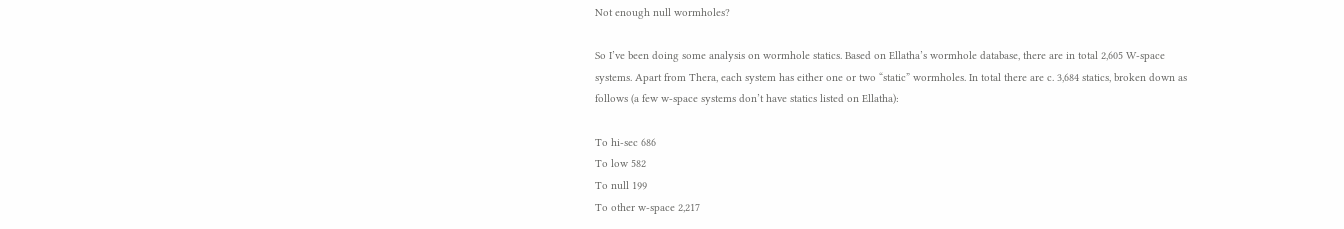Not enough null wormholes?

So I’ve been doing some analysis on wormhole statics. Based on Ellatha’s wormhole database, there are in total 2,605 W-space systems. Apart from Thera, each system has either one or two “static” wormholes. In total there are c. 3,684 statics, broken down as follows (a few w-space systems don’t have statics listed on Ellatha):

To hi-sec 686
To low 582
To null 199
To other w-space 2,217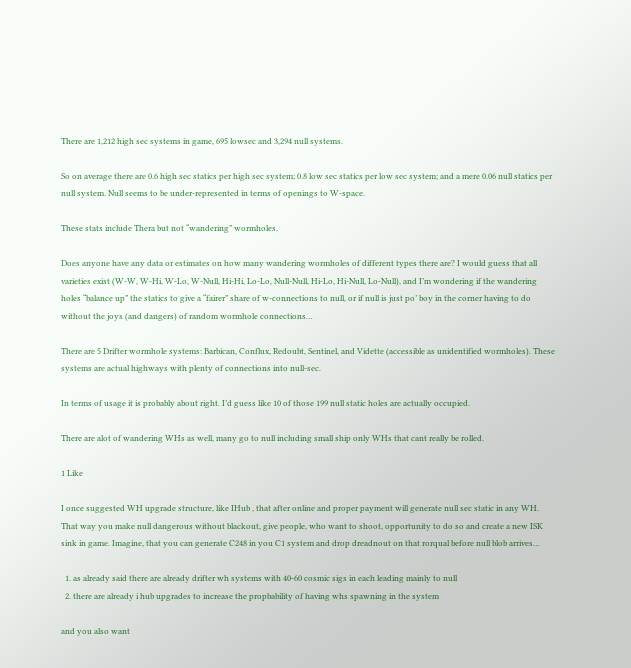There are 1,212 high sec systems in game, 695 lowsec and 3,294 null systems.

So on average there are 0.6 high sec statics per high sec system; 0.8 low sec statics per low sec system; and a mere 0.06 null statics per null system. Null seems to be under-represented in terms of openings to W-space.

These stats include Thera but not “wandering” wormholes.

Does anyone have any data or estimates on how many wandering wormholes of different types there are? I would guess that all varieties exist (W-W, W-Hi, W-Lo, W-Null, Hi-Hi, Lo-Lo, Null-Null, Hi-Lo, Hi-Null, Lo-Null), and I’m wondering if the wandering holes “balance up” the statics to give a “fairer” share of w-connections to null, or if null is just po’ boy in the corner having to do without the joys (and dangers) of random wormhole connections…

There are 5 Drifter wormhole systems: Barbican, Conflux, Redoubt, Sentinel, and Vidette (accessible as unidentified wormholes). These systems are actual highways with plenty of connections into null-sec.

In terms of usage it is probably about right. I’d guess like 10 of those 199 null static holes are actually occupied.

There are alot of wandering WHs as well, many go to null including small ship only WHs that cant really be rolled.

1 Like

I once suggested WH upgrade structure, like IHub , that after online and proper payment will generate null sec static in any WH. That way you make null dangerous without blackout, give people, who want to shoot, opportunity to do so and create a new ISK sink in game. Imagine, that you can generate C248 in you C1 system and drop dreadnout on that rorqual before null blob arrives…

  1. as already said there are already drifter wh systems with 40-60 cosmic sigs in each leading mainly to null
  2. there are already i hub upgrades to increase the propbability of having whs spawning in the system

and you also want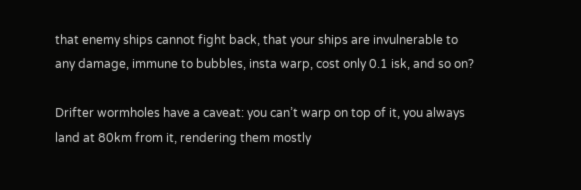that enemy ships cannot fight back, that your ships are invulnerable to any damage, immune to bubbles, insta warp, cost only 0.1 isk, and so on?

Drifter wormholes have a caveat: you can’t warp on top of it, you always land at 80km from it, rendering them mostly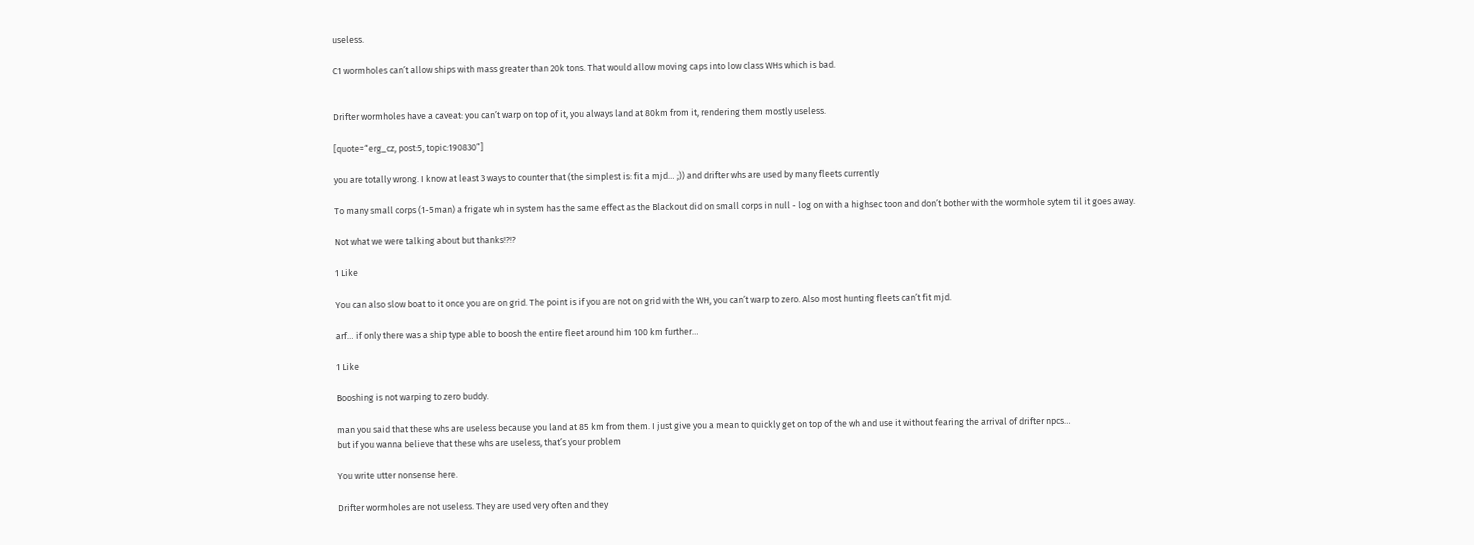useless.

C1 wormholes can’t allow ships with mass greater than 20k tons. That would allow moving caps into low class WHs which is bad.


Drifter wormholes have a caveat: you can’t warp on top of it, you always land at 80km from it, rendering them mostly useless.

[quote=“erg_cz, post:5, topic:190830”]

you are totally wrong. I know at least 3 ways to counter that (the simplest is: fit a mjd… ;)) and drifter whs are used by many fleets currently

To many small corps (1-5man) a frigate wh in system has the same effect as the Blackout did on small corps in null - log on with a highsec toon and don’t bother with the wormhole sytem til it goes away.

Not what we were talking about but thanks!?!?

1 Like

You can also slow boat to it once you are on grid. The point is if you are not on grid with the WH, you can’t warp to zero. Also most hunting fleets can’t fit mjd.

arf… if only there was a ship type able to boosh the entire fleet around him 100 km further…

1 Like

Booshing is not warping to zero buddy.

man you said that these whs are useless because you land at 85 km from them. I just give you a mean to quickly get on top of the wh and use it without fearing the arrival of drifter npcs…
but if you wanna believe that these whs are useless, that’s your problem

You write utter nonsense here.

Drifter wormholes are not useless. They are used very often and they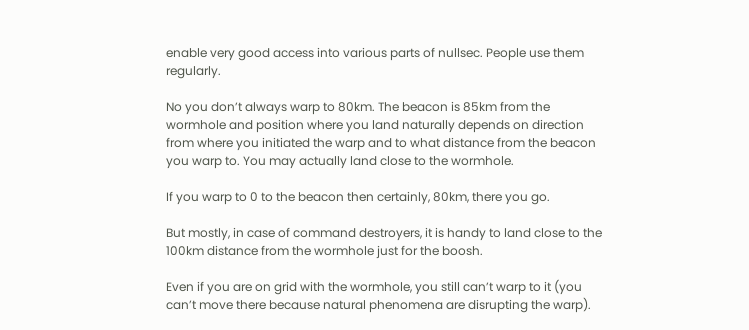enable very good access into various parts of nullsec. People use them regularly.

No you don’t always warp to 80km. The beacon is 85km from the wormhole and position where you land naturally depends on direction from where you initiated the warp and to what distance from the beacon you warp to. You may actually land close to the wormhole.

If you warp to 0 to the beacon then certainly, 80km, there you go.

But mostly, in case of command destroyers, it is handy to land close to the 100km distance from the wormhole just for the boosh.

Even if you are on grid with the wormhole, you still can’t warp to it (you can’t move there because natural phenomena are disrupting the warp).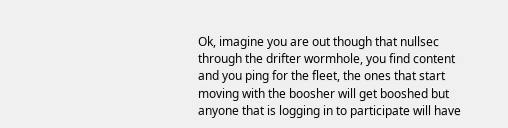Ok, imagine you are out though that nullsec through the drifter wormhole, you find content and you ping for the fleet, the ones that start moving with the boosher will get booshed but anyone that is logging in to participate will have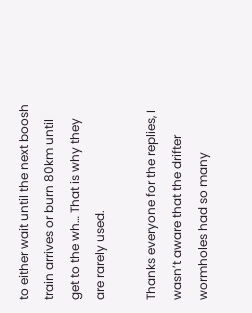to either wait until the next boosh train arrives or burn 80km until get to the wh… That is why they are rarely used.

Thanks everyone for the replies, I wasn’t aware that the drifter wormholes had so many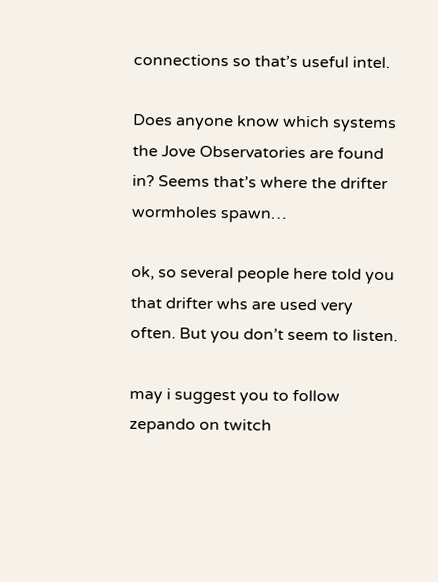connections so that’s useful intel.

Does anyone know which systems the Jove Observatories are found in? Seems that’s where the drifter wormholes spawn…

ok, so several people here told you that drifter whs are used very often. But you don’t seem to listen.

may i suggest you to follow zepando on twitch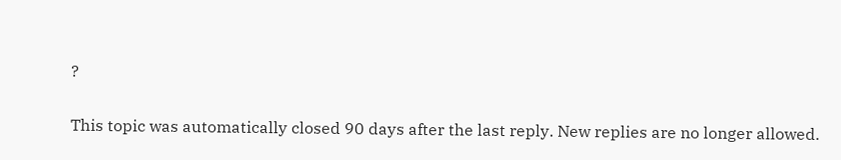?

This topic was automatically closed 90 days after the last reply. New replies are no longer allowed.